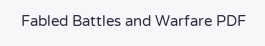Fabled Battles and Warfare PDF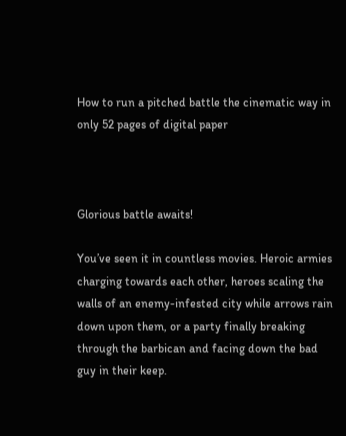How to run a pitched battle the cinematic way in only 52 pages of digital paper



Glorious battle awaits!

You’ve seen it in countless movies. Heroic armies charging towards each other, heroes scaling the walls of an enemy-infested city while arrows rain down upon them, or a party finally breaking through the barbican and facing down the bad guy in their keep.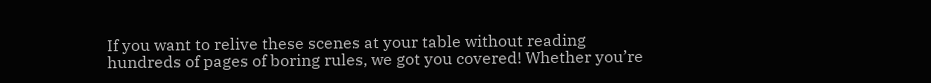If you want to relive these scenes at your table without reading hundreds of pages of boring rules, we got you covered! Whether you’re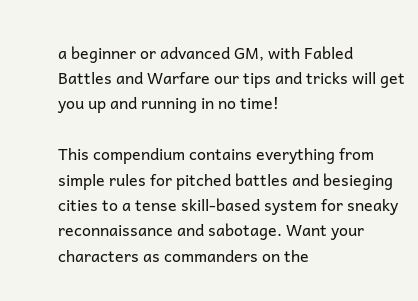a beginner or advanced GM, with Fabled Battles and Warfare our tips and tricks will get you up and running in no time!

This compendium contains everything from simple rules for pitched battles and besieging cities to a tense skill-based system for sneaky reconnaissance and sabotage. Want your characters as commanders on the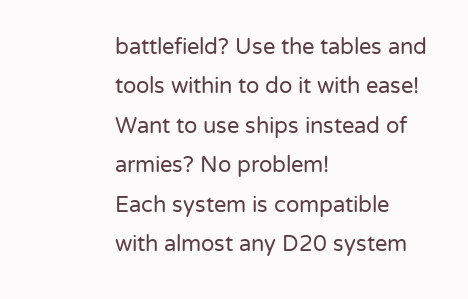battlefield? Use the tables and tools within to do it with ease!
Want to use ships instead of armies? No problem!
Each system is compatible with almost any D20 system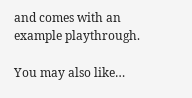and comes with an example playthrough.

You may also like…